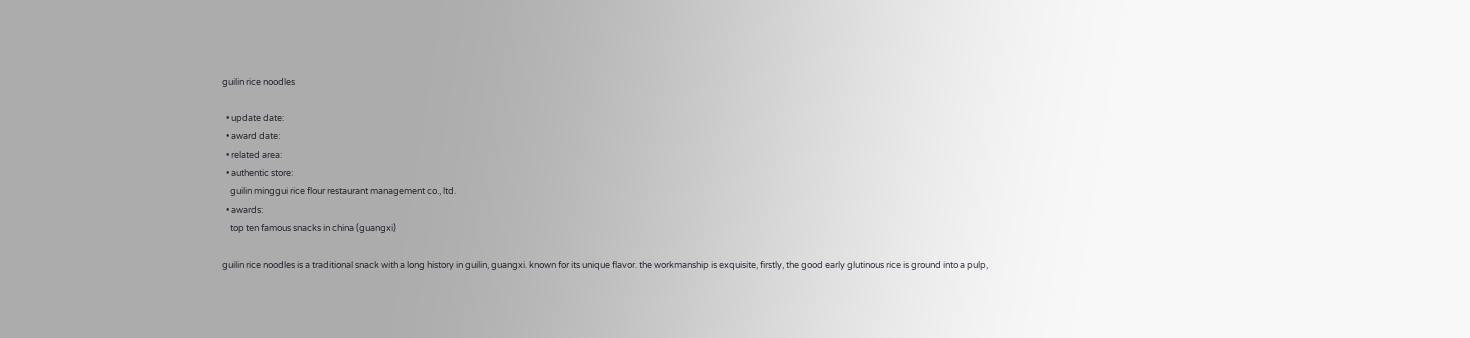guilin rice noodles

  • update date:
  • award date:
  • related area:
  • authentic store:
    guilin minggui rice flour restaurant management co., ltd.
  • awards:
    top ten famous snacks in china (guangxi)

guilin rice noodles is a traditional snack with a long history in guilin, guangxi. known for its unique flavor. the workmanship is exquisite, firstly, the good early glutinous rice is ground into a pulp,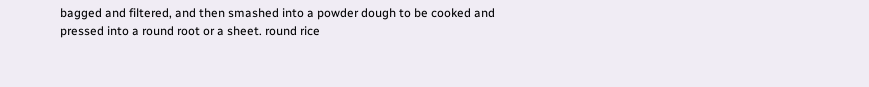bagged and filtered, and then smashed into a powder dough to be cooked and pressed into a round root or a sheet. round rice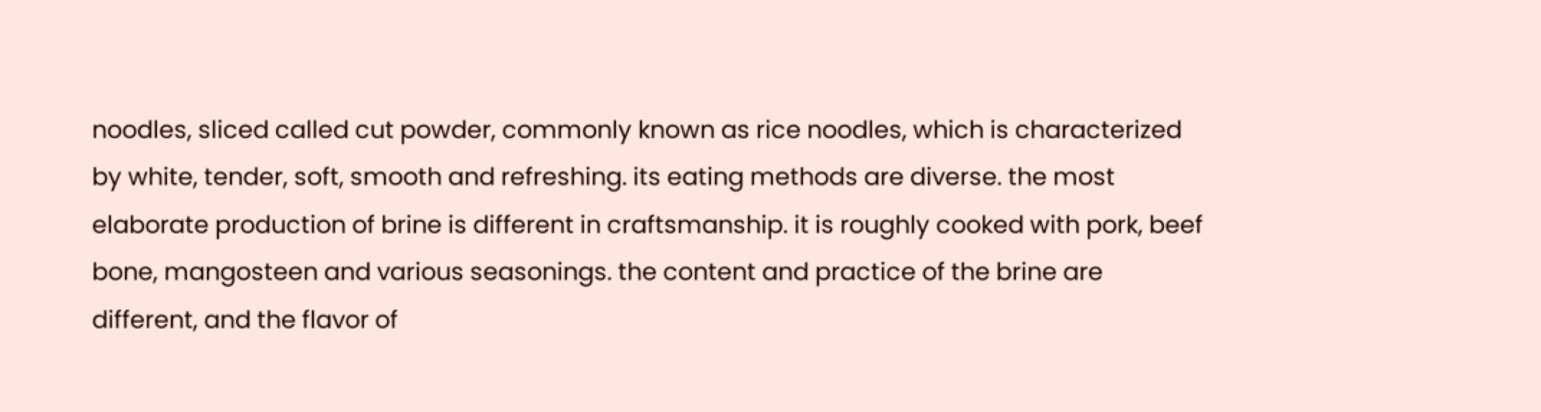noodles, sliced called cut powder, commonly known as rice noodles, which is characterized by white, tender, soft, smooth and refreshing. its eating methods are diverse. the most elaborate production of brine is different in craftsmanship. it is roughly cooked with pork, beef bone, mangosteen and various seasonings. the content and practice of the brine are different, and the flavor of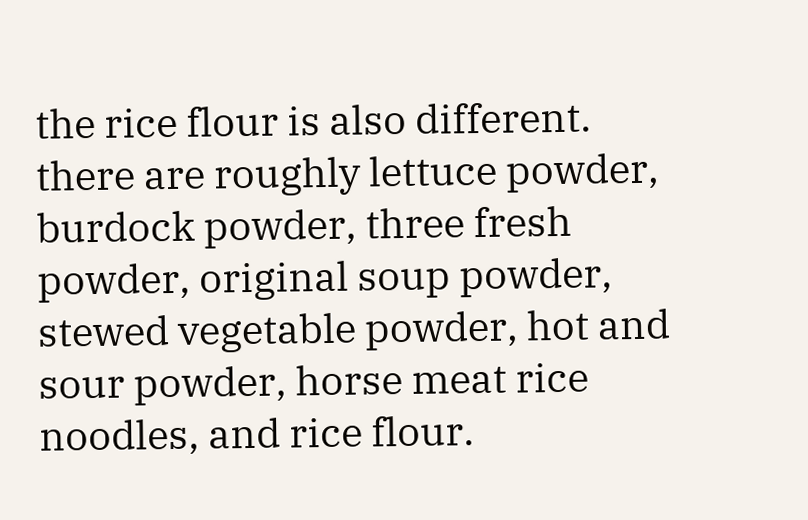the rice flour is also different. there are roughly lettuce powder, burdock powder, three fresh powder, original soup powder, stewed vegetable powder, hot and sour powder, horse meat rice noodles, and rice flour.